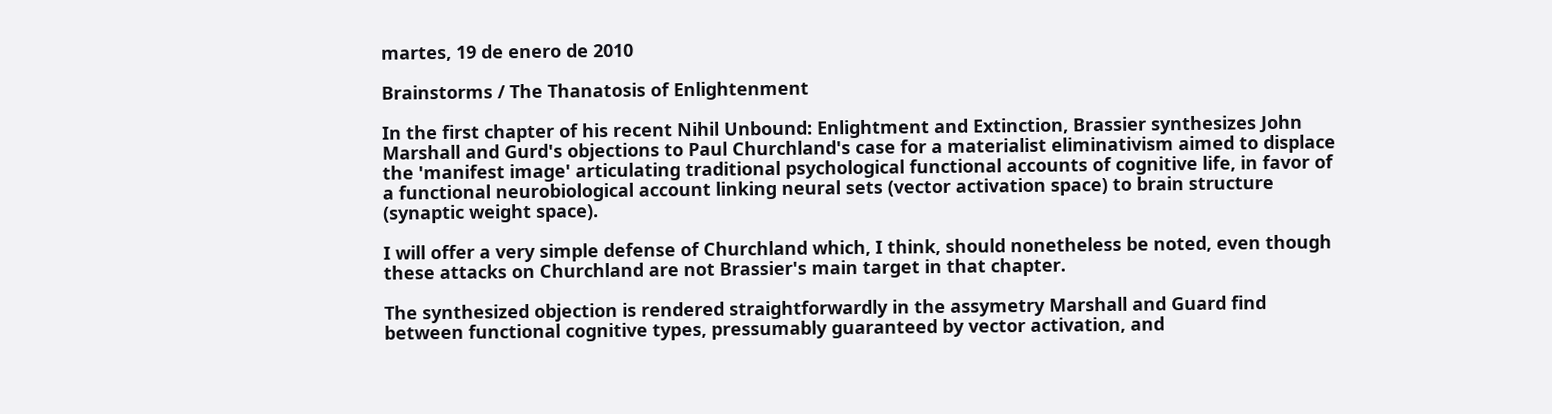martes, 19 de enero de 2010

Brainstorms / The Thanatosis of Enlightenment

In the first chapter of his recent Nihil Unbound: Enlightment and Extinction, Brassier synthesizes John Marshall and Gurd's objections to Paul Churchland's case for a materialist eliminativism aimed to displace the 'manifest image' articulating traditional psychological functional accounts of cognitive life, in favor of a functional neurobiological account linking neural sets (vector activation space) to brain structure (synaptic weight space).

I will offer a very simple defense of Churchland which, I think, should nonetheless be noted, even though these attacks on Churchland are not Brassier's main target in that chapter.

The synthesized objection is rendered straightforwardly in the assymetry Marshall and Guard find between functional cognitive types, pressumably guaranteed by vector activation, and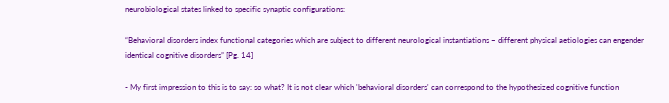neurobiological states linked to specific synaptic configurations:

“Behavioral disorders index functional categories which are subject to different neurological instantiations – different physical aetiologies can engender identical cognitive disorders” [Pg. 14]

- My first impression to this is to say: so what? It is not clear which 'behavioral disorders' can correspond to the hypothesized cognitive function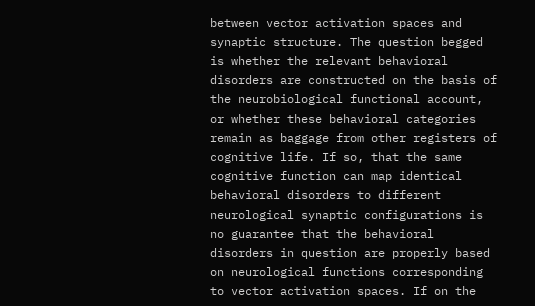between vector activation spaces and synaptic structure. The question begged is whether the relevant behavioral disorders are constructed on the basis of the neurobiological functional account, or whether these behavioral categories remain as baggage from other registers of cognitive life. If so, that the same cognitive function can map identical behavioral disorders to different neurological synaptic configurations is no guarantee that the behavioral disorders in question are properly based on neurological functions corresponding to vector activation spaces. If on the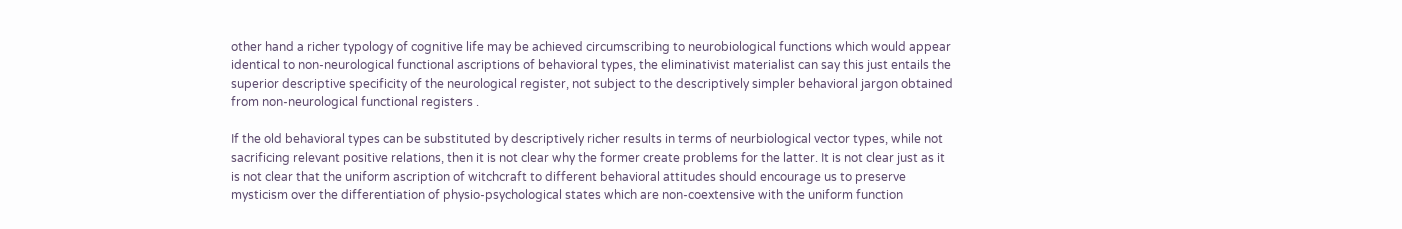other hand a richer typology of cognitive life may be achieved circumscribing to neurobiological functions which would appear identical to non-neurological functional ascriptions of behavioral types, the eliminativist materialist can say this just entails the superior descriptive specificity of the neurological register, not subject to the descriptively simpler behavioral jargon obtained from non-neurological functional registers .

If the old behavioral types can be substituted by descriptively richer results in terms of neurbiological vector types, while not sacrificing relevant positive relations, then it is not clear why the former create problems for the latter. It is not clear just as it is not clear that the uniform ascription of witchcraft to different behavioral attitudes should encourage us to preserve mysticism over the differentiation of physio-psychological states which are non-coextensive with the uniform function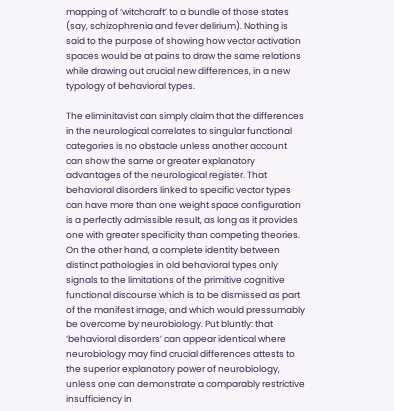mapping of ‘witchcraft’ to a bundle of those states (say, schizophrenia and fever delirium). Nothing is said to the purpose of showing how vector activation spaces would be at pains to draw the same relations while drawing out crucial new differences, in a new typology of behavioral types.

The eliminitavist can simply claim that the differences in the neurological correlates to singular functional categories is no obstacle unless another account can show the same or greater explanatory advantages of the neurological register. That behavioral disorders linked to specific vector types can have more than one weight space configuration is a perfectly admissible result, as long as it provides one with greater specificity than competing theories. On the other hand, a complete identity between distinct pathologies in old behavioral types only signals to the limitations of the primitive cognitive functional discourse which is to be dismissed as part of the manifest image, and which would pressumably be overcome by neurobiology. Put bluntly: that ‘behavioral disorders’ can appear identical where neurobiology may find crucial differences attests to the superior explanatory power of neurobiology, unless one can demonstrate a comparably restrictive insufficiency in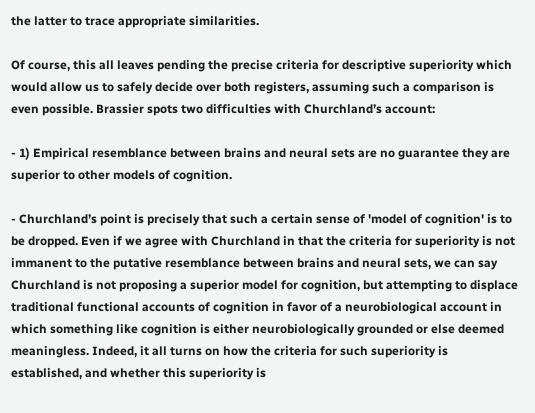the latter to trace appropriate similarities.

Of course, this all leaves pending the precise criteria for descriptive superiority which would allow us to safely decide over both registers, assuming such a comparison is even possible. Brassier spots two difficulties with Churchland’s account:

- 1) Empirical resemblance between brains and neural sets are no guarantee they are superior to other models of cognition.

- Churchland’s point is precisely that such a certain sense of 'model of cognition' is to be dropped. Even if we agree with Churchland in that the criteria for superiority is not immanent to the putative resemblance between brains and neural sets, we can say Churchland is not proposing a superior model for cognition, but attempting to displace traditional functional accounts of cognition in favor of a neurobiological account in which something like cognition is either neurobiologically grounded or else deemed meaningless. Indeed, it all turns on how the criteria for such superiority is established, and whether this superiority is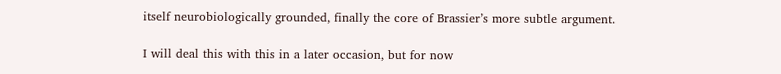itself neurobiologically grounded, finally the core of Brassier’s more subtle argument.

I will deal this with this in a later occasion, but for now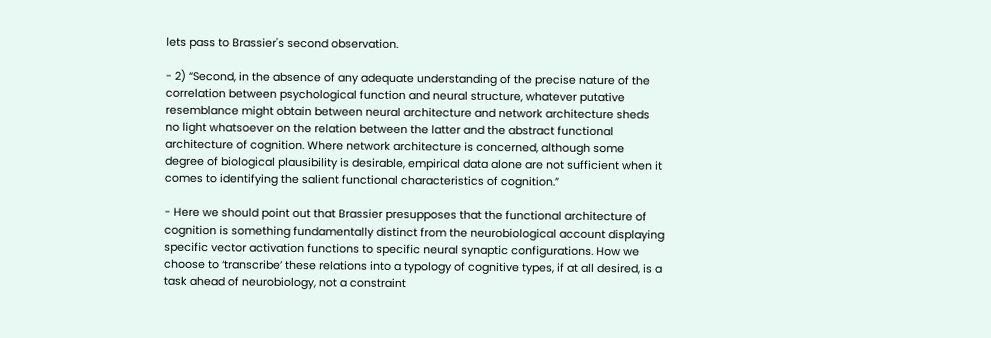lets pass to Brassier's second observation.

- 2) “Second, in the absence of any adequate understanding of the precise nature of the correlation between psychological function and neural structure, whatever putative resemblance might obtain between neural architecture and network architecture sheds no light whatsoever on the relation between the latter and the abstract functional architecture of cognition. Where network architecture is concerned, although some degree of biological plausibility is desirable, empirical data alone are not sufficient when it comes to identifying the salient functional characteristics of cognition.”

- Here we should point out that Brassier presupposes that the functional architecture of cognition is something fundamentally distinct from the neurobiological account displaying specific vector activation functions to specific neural synaptic configurations. How we choose to ‘transcribe’ these relations into a typology of cognitive types, if at all desired, is a task ahead of neurobiology, not a constraint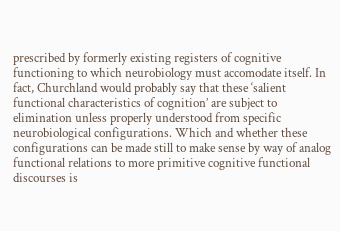prescribed by formerly existing registers of cognitive functioning to which neurobiology must accomodate itself. In fact, Churchland would probably say that these ‘salient functional characteristics of cognition’ are subject to elimination unless properly understood from specific neurobiological configurations. Which and whether these configurations can be made still to make sense by way of analog functional relations to more primitive cognitive functional discourses is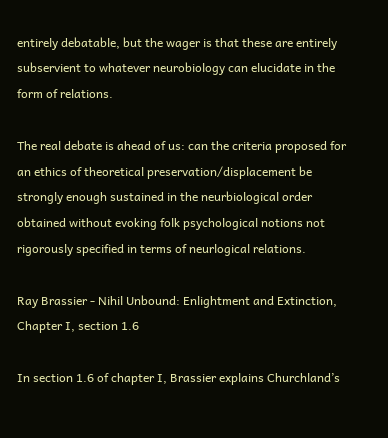entirely debatable, but the wager is that these are entirely subservient to whatever neurobiology can elucidate in the form of relations.

The real debate is ahead of us: can the criteria proposed for an ethics of theoretical preservation/displacement be strongly enough sustained in the neurbiological order obtained without evoking folk psychological notions not rigorously specified in terms of neurlogical relations.

Ray Brassier - Nihil Unbound: Enlightment and Extinction, Chapter I, section 1.6

In section 1.6 of chapter I, Brassier explains Churchland’s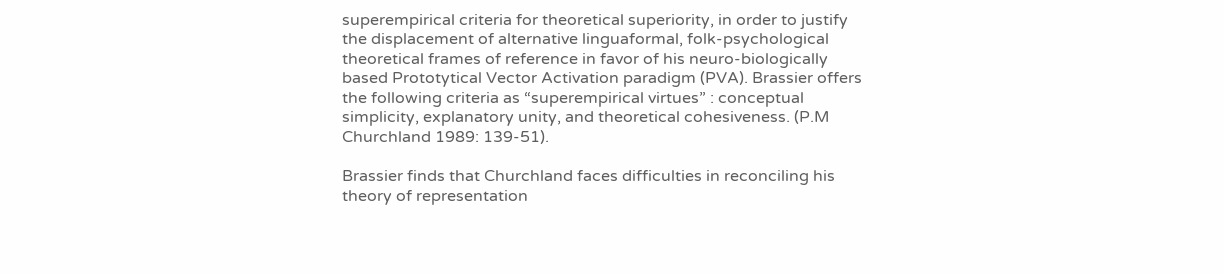superempirical criteria for theoretical superiority, in order to justify the displacement of alternative linguaformal, folk-psychological theoretical frames of reference in favor of his neuro-biologically based Prototytical Vector Activation paradigm (PVA). Brassier offers the following criteria as “superempirical virtues” : conceptual simplicity, explanatory unity, and theoretical cohesiveness. (P.M Churchland 1989: 139-51).

Brassier finds that Churchland faces difficulties in reconciling his theory of representation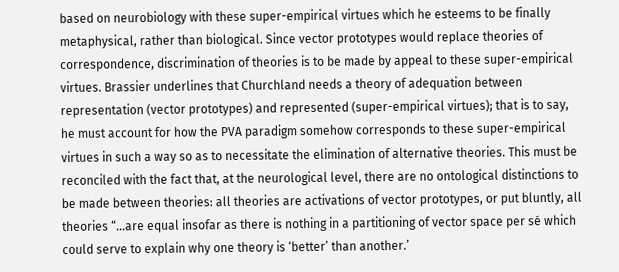based on neurobiology with these super-empirical virtues which he esteems to be finally metaphysical, rather than biological. Since vector prototypes would replace theories of correspondence, discrimination of theories is to be made by appeal to these super-empirical virtues. Brassier underlines that Churchland needs a theory of adequation between representation (vector prototypes) and represented (super-empirical virtues); that is to say, he must account for how the PVA paradigm somehow corresponds to these super-empirical virtues in such a way so as to necessitate the elimination of alternative theories. This must be reconciled with the fact that, at the neurological level, there are no ontological distinctions to be made between theories: all theories are activations of vector prototypes, or put bluntly, all theories “…are equal insofar as there is nothing in a partitioning of vector space per sé which could serve to explain why one theory is ‘better’ than another.’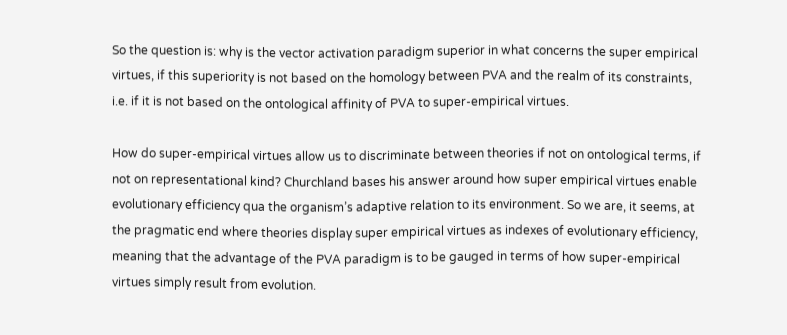So the question is: why is the vector activation paradigm superior in what concerns the super empirical virtues, if this superiority is not based on the homology between PVA and the realm of its constraints, i.e. if it is not based on the ontological affinity of PVA to super-empirical virtues.

How do super-empirical virtues allow us to discriminate between theories if not on ontological terms, if not on representational kind? Churchland bases his answer around how super empirical virtues enable evolutionary efficiency qua the organism’s adaptive relation to its environment. So we are, it seems, at the pragmatic end where theories display super empirical virtues as indexes of evolutionary efficiency, meaning that the advantage of the PVA paradigm is to be gauged in terms of how super-empirical virtues simply result from evolution.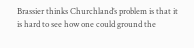Brassier thinks Churchland’s problem is that it is hard to see how one could ground the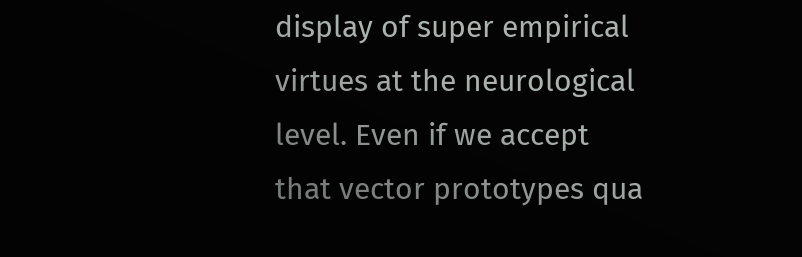display of super empirical virtues at the neurological level. Even if we accept that vector prototypes qua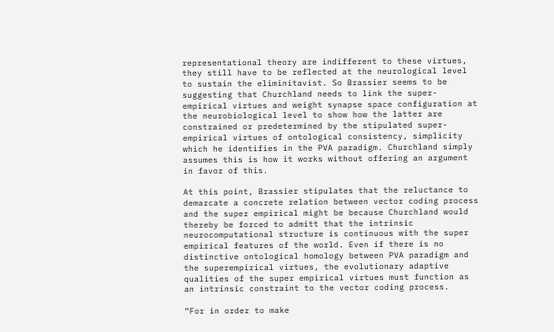representational theory are indifferent to these virtues, they still have to be reflected at the neurological level to sustain the eliminitavist. So Brassier seems to be suggesting that Churchland needs to link the super-empirical virtues and weight synapse space configuration at the neurobiological level to show how the latter are constrained or predetermined by the stipulated super-empirical virtues of ontological consistency, simplicity which he identifies in the PVA paradigm. Churchland simply assumes this is how it works without offering an argument in favor of this.

At this point, Brassier stipulates that the reluctance to demarcate a concrete relation between vector coding process and the super empirical might be because Churchland would thereby be forced to admitt that the intrinsic neurocomputational structure is continuous with the super empirical features of the world. Even if there is no distinctive ontological homology between PVA paradigm and the superempirical virtues, the evolutionary adaptive qualities of the super empirical virtues must function as an intrinsic constraint to the vector coding process.

“For in order to make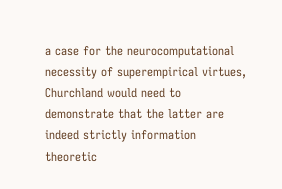a case for the neurocomputational necessity of superempirical virtues, Churchland would need to demonstrate that the latter are indeed strictly information theoretic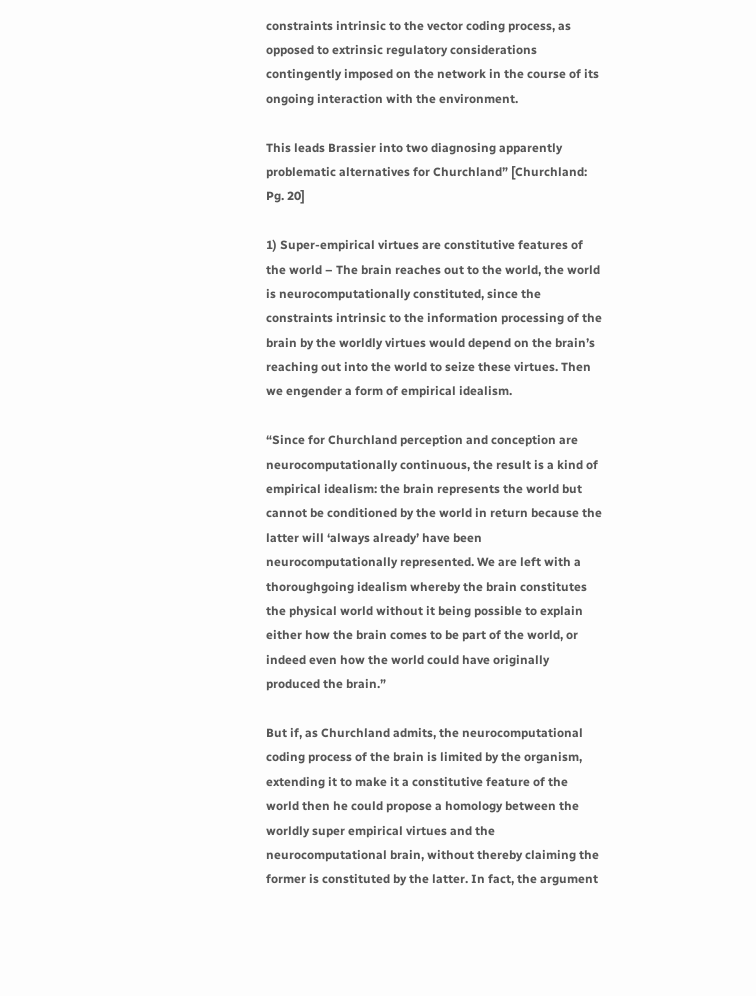constraints intrinsic to the vector coding process, as opposed to extrinsic regulatory considerations contingently imposed on the network in the course of its ongoing interaction with the environment.

This leads Brassier into two diagnosing apparently problematic alternatives for Churchland” [Churchland: Pg. 20]

1) Super-empirical virtues are constitutive features of the world – The brain reaches out to the world, the world is neurocomputationally constituted, since the constraints intrinsic to the information processing of the brain by the worldly virtues would depend on the brain’s reaching out into the world to seize these virtues. Then we engender a form of empirical idealism.

“Since for Churchland perception and conception are neurocomputationally continuous, the result is a kind of empirical idealism: the brain represents the world but cannot be conditioned by the world in return because the latter will ‘always already’ have been neurocomputationally represented. We are left with a thoroughgoing idealism whereby the brain constitutes the physical world without it being possible to explain either how the brain comes to be part of the world, or indeed even how the world could have originally produced the brain.”

But if, as Churchland admits, the neurocomputational coding process of the brain is limited by the organism, extending it to make it a constitutive feature of the world then he could propose a homology between the worldly super empirical virtues and the neurocomputational brain, without thereby claiming the former is constituted by the latter. In fact, the argument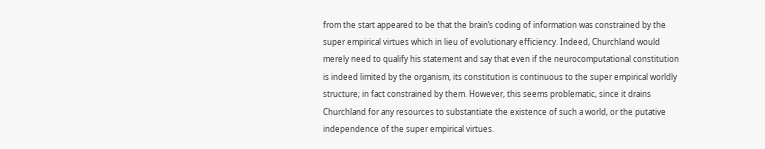from the start appeared to be that the brain’s coding of information was constrained by the super empirical virtues which in lieu of evolutionary efficiency. Indeed, Churchland would merely need to qualify his statement and say that even if the neurocomputational constitution is indeed limited by the organism, its constitution is continuous to the super empirical worldly structure; in fact constrained by them. However, this seems problematic, since it drains Churchland for any resources to substantiate the existence of such a world, or the putative independence of the super empirical virtues.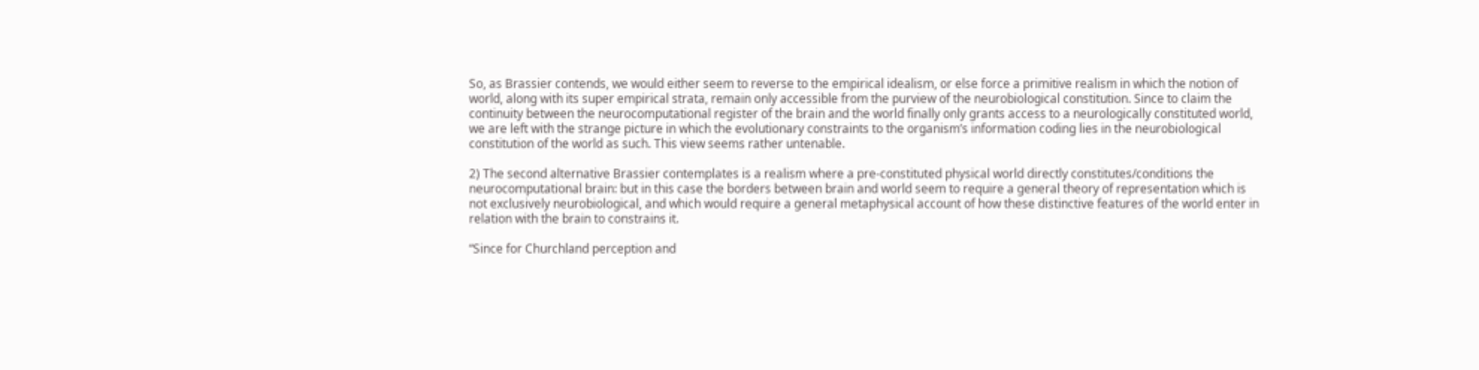So, as Brassier contends, we would either seem to reverse to the empirical idealism, or else force a primitive realism in which the notion of world, along with its super empirical strata, remain only accessible from the purview of the neurobiological constitution. Since to claim the continuity between the neurocomputational register of the brain and the world finally only grants access to a neurologically constituted world, we are left with the strange picture in which the evolutionary constraints to the organism’s information coding lies in the neurobiological constitution of the world as such. This view seems rather untenable.

2) The second alternative Brassier contemplates is a realism where a pre-constituted physical world directly constitutes/conditions the neurocomputational brain: but in this case the borders between brain and world seem to require a general theory of representation which is not exclusively neurobiological, and which would require a general metaphysical account of how these distinctive features of the world enter in relation with the brain to constrains it.

“Since for Churchland perception and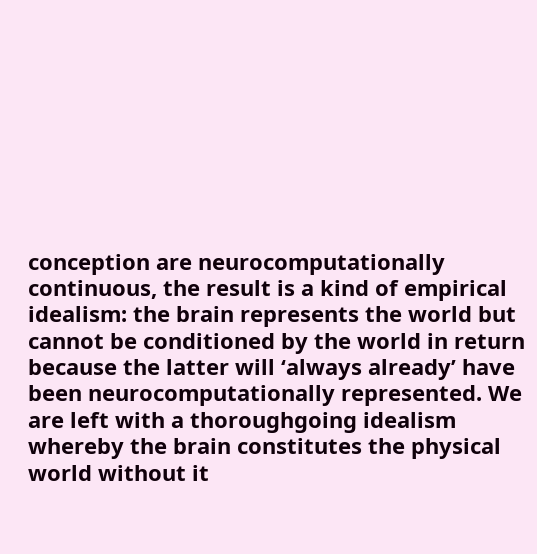conception are neurocomputationally continuous, the result is a kind of empirical idealism: the brain represents the world but cannot be conditioned by the world in return because the latter will ‘always already’ have been neurocomputationally represented. We are left with a thoroughgoing idealism whereby the brain constitutes the physical world without it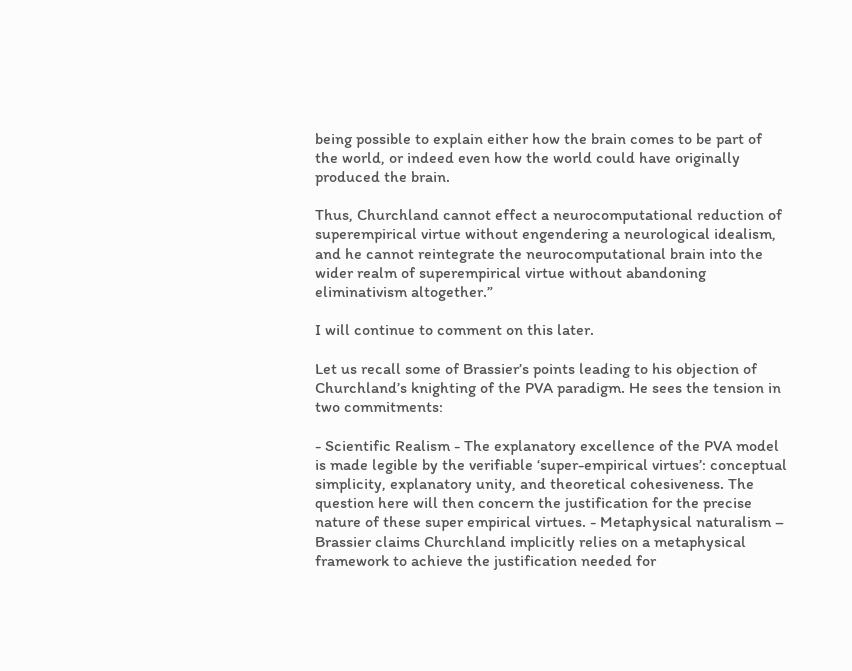being possible to explain either how the brain comes to be part of the world, or indeed even how the world could have originally produced the brain.

Thus, Churchland cannot effect a neurocomputational reduction of superempirical virtue without engendering a neurological idealism, and he cannot reintegrate the neurocomputational brain into the wider realm of superempirical virtue without abandoning eliminativism altogether.”

I will continue to comment on this later.

Let us recall some of Brassier’s points leading to his objection of Churchland’s knighting of the PVA paradigm. He sees the tension in two commitments:

- Scientific Realism - The explanatory excellence of the PVA model is made legible by the verifiable ‘super-empirical virtues’: conceptual simplicity, explanatory unity, and theoretical cohesiveness. The question here will then concern the justification for the precise nature of these super empirical virtues. - Metaphysical naturalism – Brassier claims Churchland implicitly relies on a metaphysical framework to achieve the justification needed for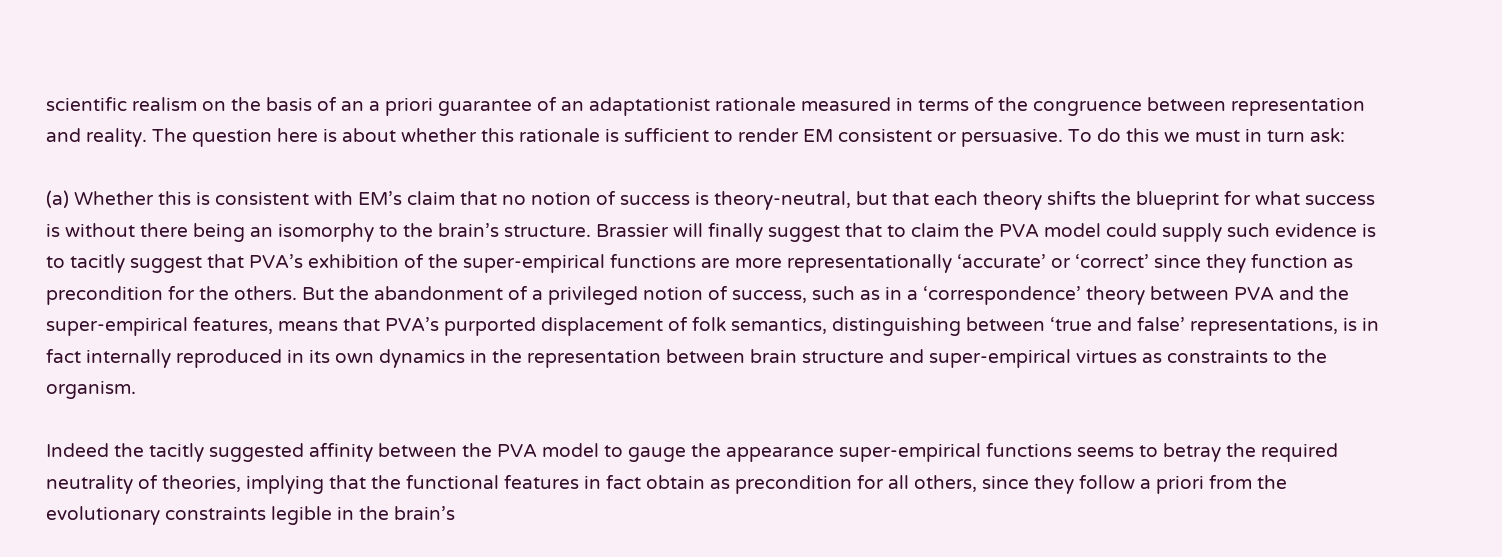scientific realism on the basis of an a priori guarantee of an adaptationist rationale measured in terms of the congruence between representation and reality. The question here is about whether this rationale is sufficient to render EM consistent or persuasive. To do this we must in turn ask:

(a) Whether this is consistent with EM’s claim that no notion of success is theory-neutral, but that each theory shifts the blueprint for what success is without there being an isomorphy to the brain’s structure. Brassier will finally suggest that to claim the PVA model could supply such evidence is to tacitly suggest that PVA’s exhibition of the super-empirical functions are more representationally ‘accurate’ or ‘correct’ since they function as precondition for the others. But the abandonment of a privileged notion of success, such as in a ‘correspondence’ theory between PVA and the super-empirical features, means that PVA’s purported displacement of folk semantics, distinguishing between ‘true and false’ representations, is in fact internally reproduced in its own dynamics in the representation between brain structure and super-empirical virtues as constraints to the organism.

Indeed the tacitly suggested affinity between the PVA model to gauge the appearance super-empirical functions seems to betray the required neutrality of theories, implying that the functional features in fact obtain as precondition for all others, since they follow a priori from the evolutionary constraints legible in the brain’s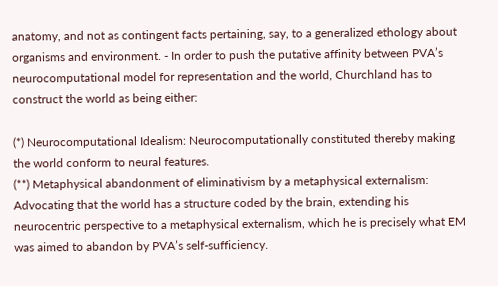anatomy, and not as contingent facts pertaining, say, to a generalized ethology about organisms and environment. - In order to push the putative affinity between PVA’s neurocomputational model for representation and the world, Churchland has to construct the world as being either:

(*) Neurocomputational Idealism: Neurocomputationally constituted thereby making the world conform to neural features.
(**) Metaphysical abandonment of eliminativism by a metaphysical externalism: Advocating that the world has a structure coded by the brain, extending his neurocentric perspective to a metaphysical externalism, which he is precisely what EM was aimed to abandon by PVA’s self-sufficiency.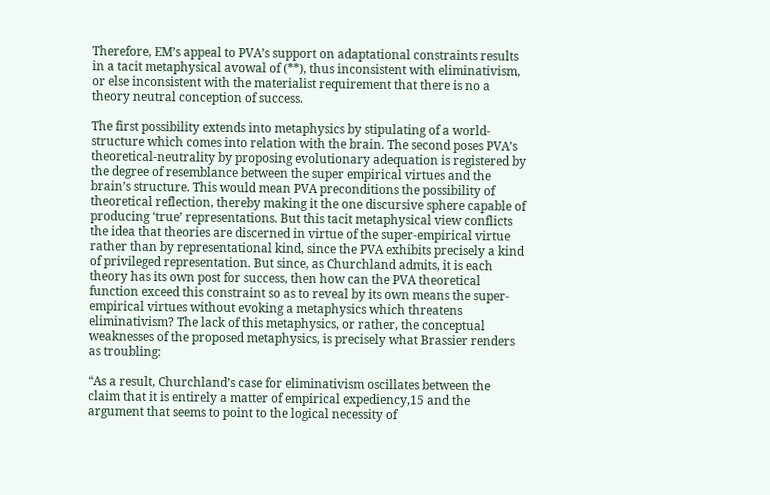Therefore, EM’s appeal to PVA’s support on adaptational constraints results in a tacit metaphysical avowal of (**), thus inconsistent with eliminativism, or else inconsistent with the materialist requirement that there is no a theory neutral conception of success.

The first possibility extends into metaphysics by stipulating of a world-structure which comes into relation with the brain. The second poses PVA’s theoretical-neutrality by proposing evolutionary adequation is registered by the degree of resemblance between the super empirical virtues and the brain’s structure. This would mean PVA preconditions the possibility of theoretical reflection, thereby making it the one discursive sphere capable of producing ‘true’ representations. But this tacit metaphysical view conflicts the idea that theories are discerned in virtue of the super-empirical virtue rather than by representational kind, since the PVA exhibits precisely a kind of privileged representation. But since, as Churchland admits, it is each theory has its own post for success, then how can the PVA theoretical function exceed this constraint so as to reveal by its own means the super-empirical virtues without evoking a metaphysics which threatens eliminativism? The lack of this metaphysics, or rather, the conceptual weaknesses of the proposed metaphysics, is precisely what Brassier renders as troubling:

“As a result, Churchland’s case for eliminativism oscillates between the claim that it is entirely a matter of empirical expediency,15 and the argument that seems to point to the logical necessity of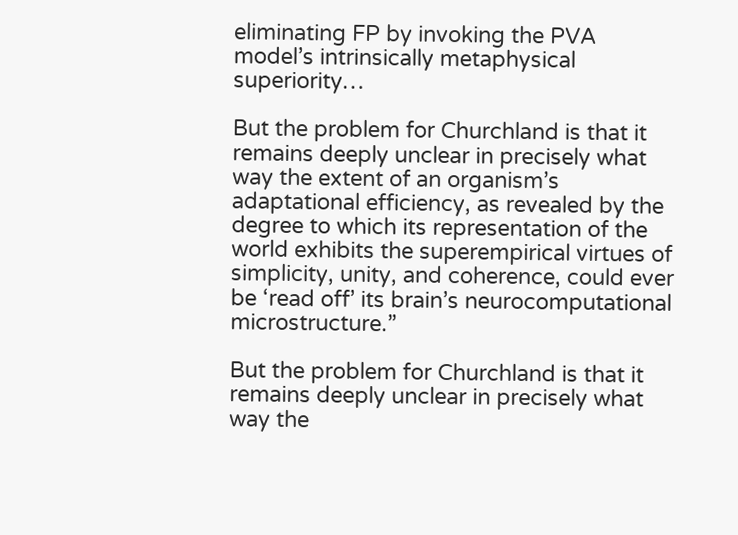eliminating FP by invoking the PVA model’s intrinsically metaphysical superiority…

But the problem for Churchland is that it remains deeply unclear in precisely what way the extent of an organism’s adaptational efficiency, as revealed by the degree to which its representation of the world exhibits the superempirical virtues of simplicity, unity, and coherence, could ever be ‘read off’ its brain’s neurocomputational microstructure.”

But the problem for Churchland is that it remains deeply unclear in precisely what way the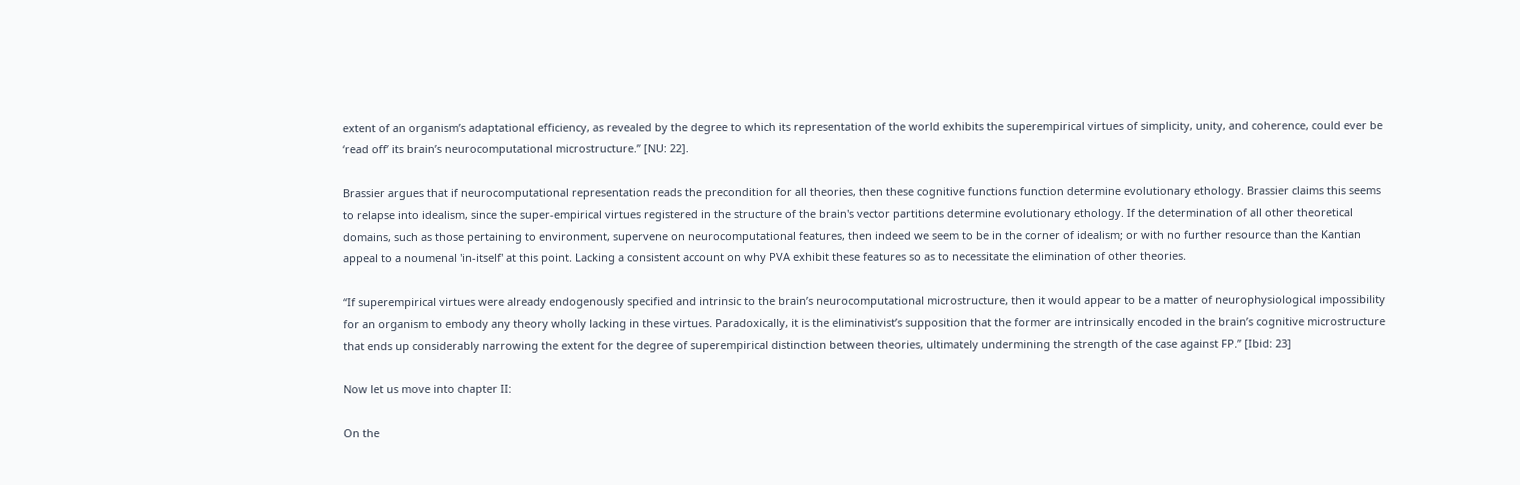extent of an organism’s adaptational efficiency, as revealed by the degree to which its representation of the world exhibits the superempirical virtues of simplicity, unity, and coherence, could ever be ‘read off’ its brain’s neurocomputational microstructure.” [NU: 22].

Brassier argues that if neurocomputational representation reads the precondition for all theories, then these cognitive functions function determine evolutionary ethology. Brassier claims this seems to relapse into idealism, since the super-empirical virtues registered in the structure of the brain's vector partitions determine evolutionary ethology. If the determination of all other theoretical domains, such as those pertaining to environment, supervene on neurocomputational features, then indeed we seem to be in the corner of idealism; or with no further resource than the Kantian appeal to a noumenal 'in-itself' at this point. Lacking a consistent account on why PVA exhibit these features so as to necessitate the elimination of other theories.

“If superempirical virtues were already endogenously specified and intrinsic to the brain’s neurocomputational microstructure, then it would appear to be a matter of neurophysiological impossibility for an organism to embody any theory wholly lacking in these virtues. Paradoxically, it is the eliminativist’s supposition that the former are intrinsically encoded in the brain’s cognitive microstructure that ends up considerably narrowing the extent for the degree of superempirical distinction between theories, ultimately undermining the strength of the case against FP.” [Ibid: 23]

Now let us move into chapter II:

On the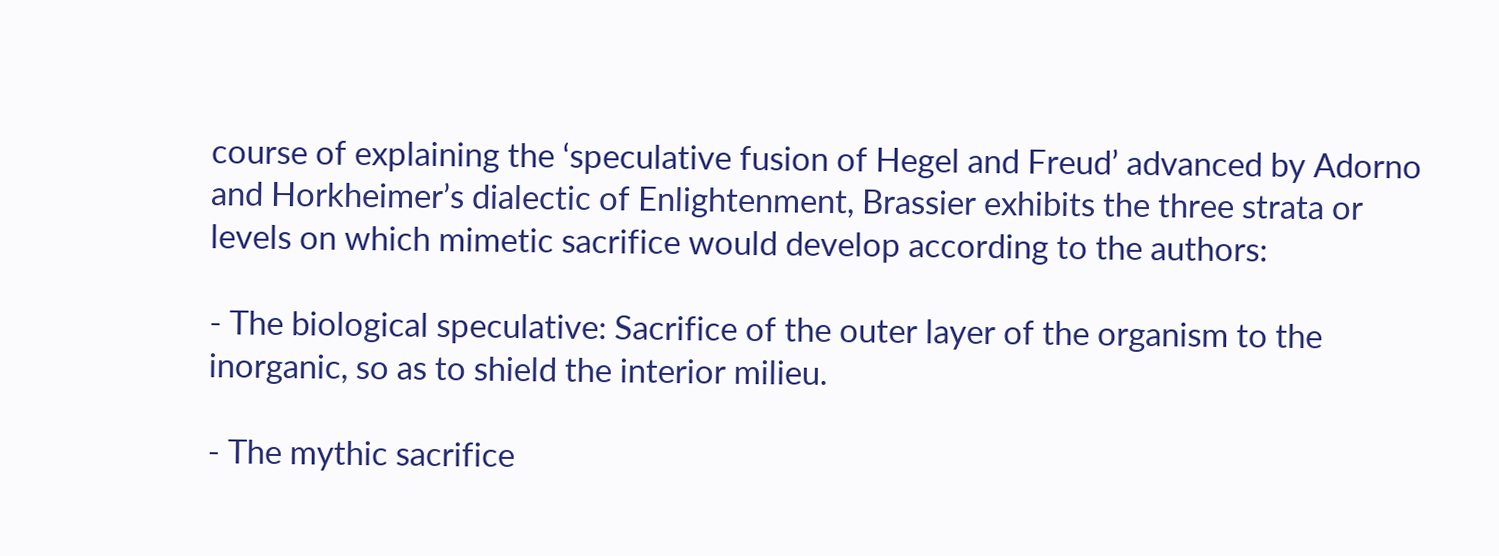course of explaining the ‘speculative fusion of Hegel and Freud’ advanced by Adorno and Horkheimer’s dialectic of Enlightenment, Brassier exhibits the three strata or levels on which mimetic sacrifice would develop according to the authors:

- The biological speculative: Sacrifice of the outer layer of the organism to the inorganic, so as to shield the interior milieu.

- The mythic sacrifice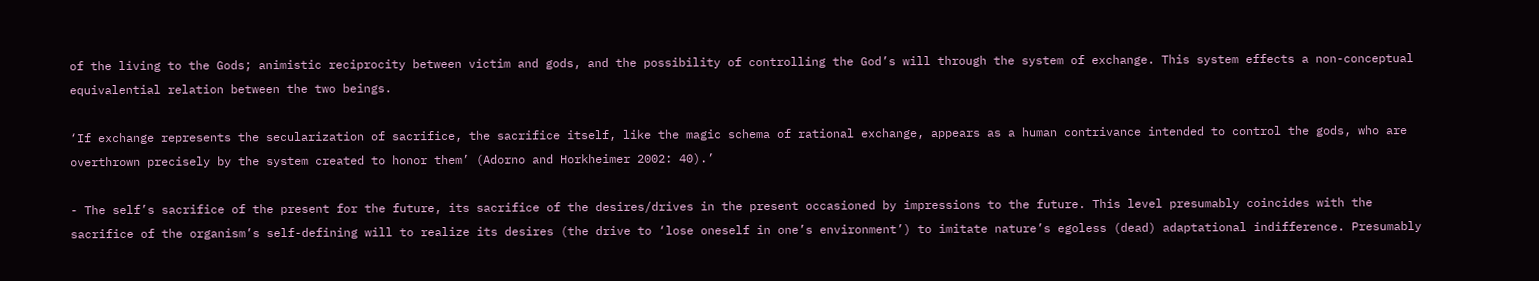of the living to the Gods; animistic reciprocity between victim and gods, and the possibility of controlling the God’s will through the system of exchange. This system effects a non-conceptual equivalential relation between the two beings.

‘If exchange represents the secularization of sacrifice, the sacrifice itself, like the magic schema of rational exchange, appears as a human contrivance intended to control the gods, who are overthrown precisely by the system created to honor them’ (Adorno and Horkheimer 2002: 40).’

- The self’s sacrifice of the present for the future, its sacrifice of the desires/drives in the present occasioned by impressions to the future. This level presumably coincides with the sacrifice of the organism’s self-defining will to realize its desires (the drive to ‘lose oneself in one’s environment’) to imitate nature’s egoless (dead) adaptational indifference. Presumably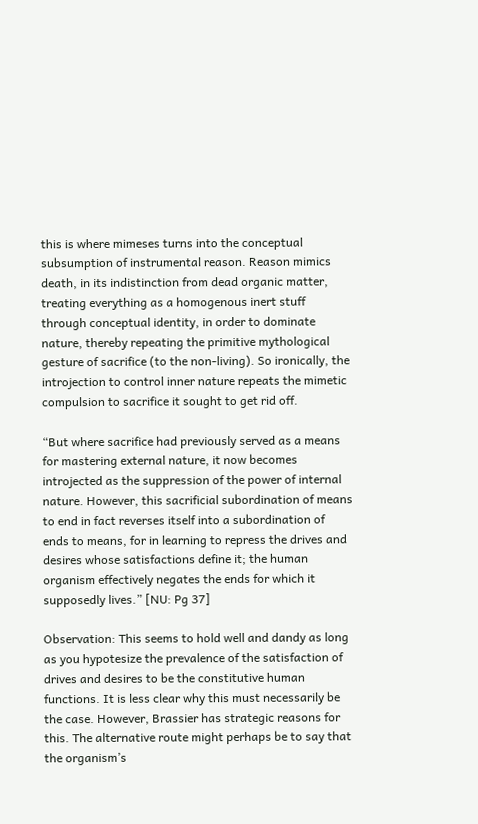this is where mimeses turns into the conceptual subsumption of instrumental reason. Reason mimics death, in its indistinction from dead organic matter, treating everything as a homogenous inert stuff through conceptual identity, in order to dominate nature, thereby repeating the primitive mythological gesture of sacrifice (to the non-living). So ironically, the introjection to control inner nature repeats the mimetic compulsion to sacrifice it sought to get rid off.

“But where sacrifice had previously served as a means for mastering external nature, it now becomes introjected as the suppression of the power of internal nature. However, this sacrificial subordination of means to end in fact reverses itself into a subordination of ends to means, for in learning to repress the drives and desires whose satisfactions define it; the human organism effectively negates the ends for which it supposedly lives.” [NU: Pg 37]

Observation: This seems to hold well and dandy as long as you hypotesize the prevalence of the satisfaction of drives and desires to be the constitutive human functions. It is less clear why this must necessarily be the case. However, Brassier has strategic reasons for this. The alternative route might perhaps be to say that the organism’s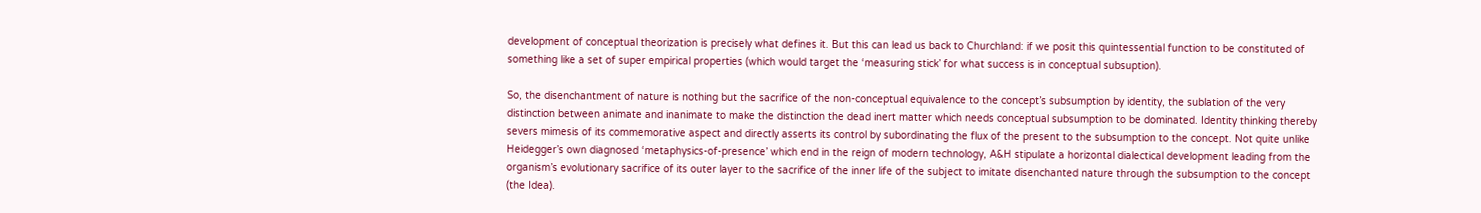development of conceptual theorization is precisely what defines it. But this can lead us back to Churchland: if we posit this quintessential function to be constituted of something like a set of super empirical properties (which would target the ‘measuring stick’ for what success is in conceptual subsuption).

So, the disenchantment of nature is nothing but the sacrifice of the non-conceptual equivalence to the concept’s subsumption by identity, the sublation of the very distinction between animate and inanimate to make the distinction the dead inert matter which needs conceptual subsumption to be dominated. Identity thinking thereby severs mimesis of its commemorative aspect and directly asserts its control by subordinating the flux of the present to the subsumption to the concept. Not quite unlike Heidegger’s own diagnosed ‘metaphysics-of-presence’ which end in the reign of modern technology, A&H stipulate a horizontal dialectical development leading from the organism’s evolutionary sacrifice of its outer layer to the sacrifice of the inner life of the subject to imitate disenchanted nature through the subsumption to the concept (the Idea).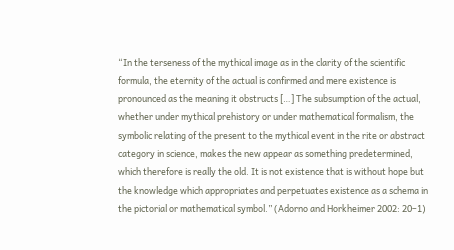“In the terseness of the mythical image as in the clarity of the scientific formula, the eternity of the actual is confirmed and mere existence is pronounced as the meaning it obstructs […] The subsumption of the actual, whether under mythical prehistory or under mathematical formalism, the symbolic relating of the present to the mythical event in the rite or abstract category in science, makes the new appear as something predetermined, which therefore is really the old. It is not existence that is without hope but the knowledge which appropriates and perpetuates existence as a schema in the pictorial or mathematical symbol.” (Adorno and Horkheimer 2002: 20–1)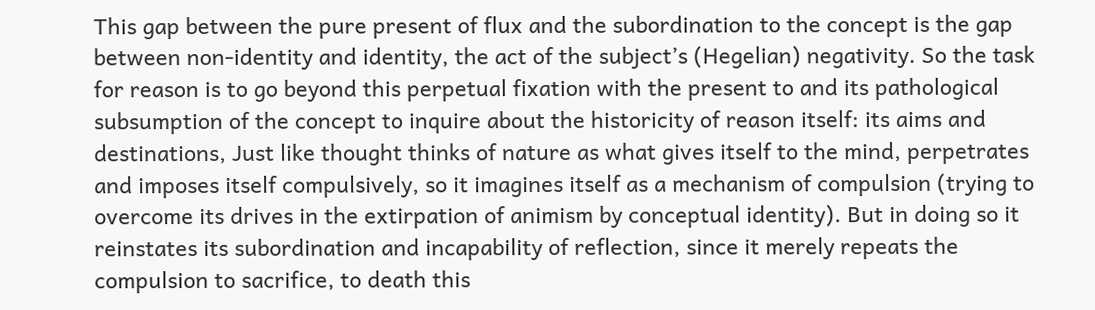This gap between the pure present of flux and the subordination to the concept is the gap between non-identity and identity, the act of the subject’s (Hegelian) negativity. So the task for reason is to go beyond this perpetual fixation with the present to and its pathological subsumption of the concept to inquire about the historicity of reason itself: its aims and destinations, Just like thought thinks of nature as what gives itself to the mind, perpetrates and imposes itself compulsively, so it imagines itself as a mechanism of compulsion (trying to overcome its drives in the extirpation of animism by conceptual identity). But in doing so it reinstates its subordination and incapability of reflection, since it merely repeats the compulsion to sacrifice, to death this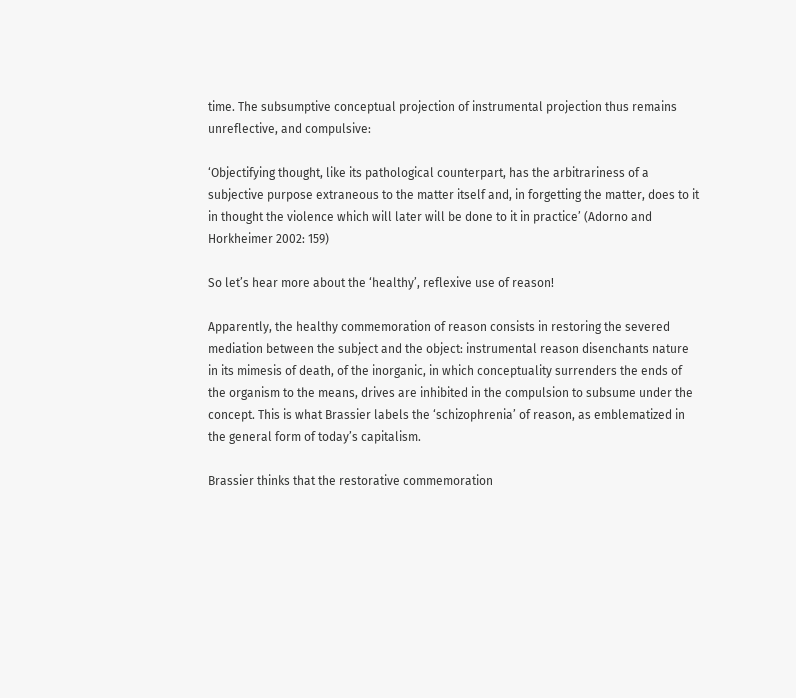time. The subsumptive conceptual projection of instrumental projection thus remains unreflective, and compulsive:

‘Objectifying thought, like its pathological counterpart, has the arbitrariness of a subjective purpose extraneous to the matter itself and, in forgetting the matter, does to it in thought the violence which will later will be done to it in practice’ (Adorno and Horkheimer 2002: 159)

So let’s hear more about the ‘healthy’, reflexive use of reason!

Apparently, the healthy commemoration of reason consists in restoring the severed mediation between the subject and the object: instrumental reason disenchants nature in its mimesis of death, of the inorganic, in which conceptuality surrenders the ends of the organism to the means, drives are inhibited in the compulsion to subsume under the concept. This is what Brassier labels the ‘schizophrenia’ of reason, as emblematized in the general form of today’s capitalism.

Brassier thinks that the restorative commemoration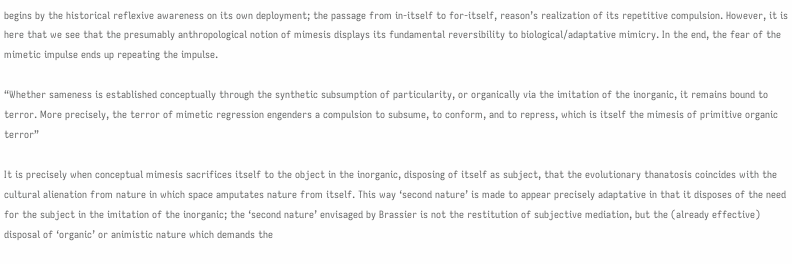begins by the historical reflexive awareness on its own deployment; the passage from in-itself to for-itself, reason’s realization of its repetitive compulsion. However, it is here that we see that the presumably anthropological notion of mimesis displays its fundamental reversibility to biological/adaptative mimicry. In the end, the fear of the mimetic impulse ends up repeating the impulse.

“Whether sameness is established conceptually through the synthetic subsumption of particularity, or organically via the imitation of the inorganic, it remains bound to terror. More precisely, the terror of mimetic regression engenders a compulsion to subsume, to conform, and to repress, which is itself the mimesis of primitive organic terror”

It is precisely when conceptual mimesis sacrifices itself to the object in the inorganic, disposing of itself as subject, that the evolutionary thanatosis coincides with the cultural alienation from nature in which space amputates nature from itself. This way ‘second nature’ is made to appear precisely adaptative in that it disposes of the need for the subject in the imitation of the inorganic; the ‘second nature’ envisaged by Brassier is not the restitution of subjective mediation, but the (already effective) disposal of ‘organic’ or animistic nature which demands the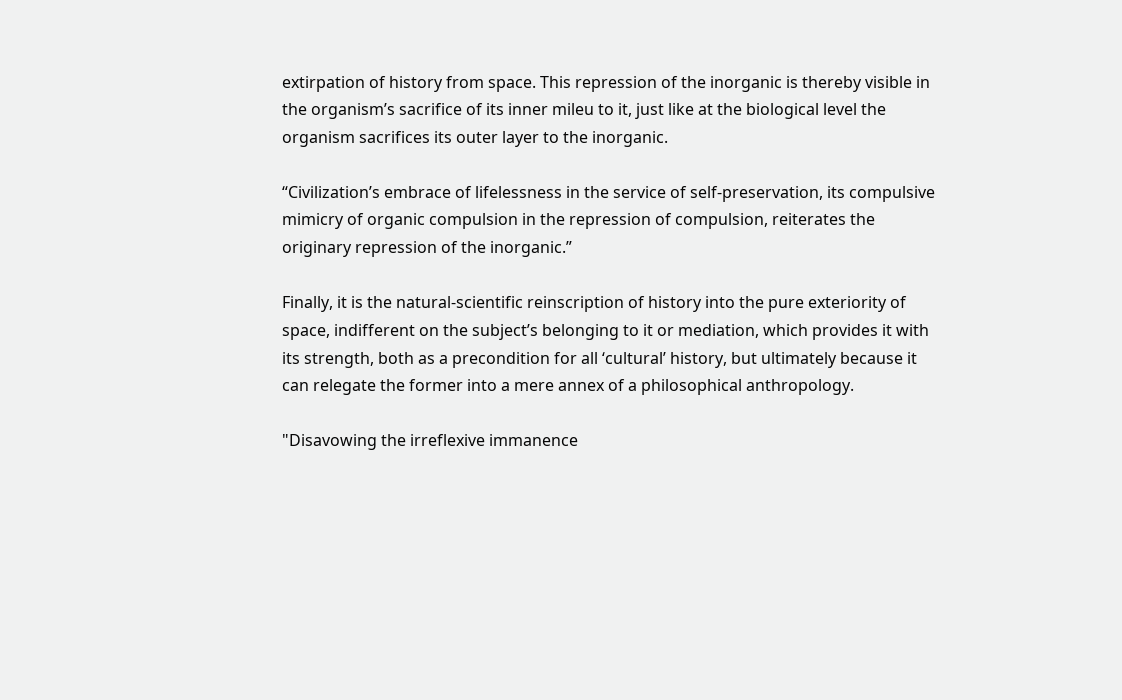extirpation of history from space. This repression of the inorganic is thereby visible in the organism’s sacrifice of its inner mileu to it, just like at the biological level the organism sacrifices its outer layer to the inorganic.

“Civilization’s embrace of lifelessness in the service of self-preservation, its compulsive mimicry of organic compulsion in the repression of compulsion, reiterates the originary repression of the inorganic.”

Finally, it is the natural-scientific reinscription of history into the pure exteriority of space, indifferent on the subject’s belonging to it or mediation, which provides it with its strength, both as a precondition for all ‘cultural’ history, but ultimately because it can relegate the former into a mere annex of a philosophical anthropology.

"Disavowing the irreflexive immanence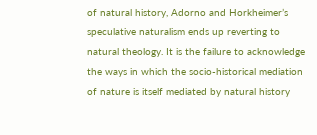of natural history, Adorno and Horkheimer’s speculative naturalism ends up reverting to natural theology. It is the failure to acknowledge the ways in which the socio-historical mediation of nature is itself mediated by natural history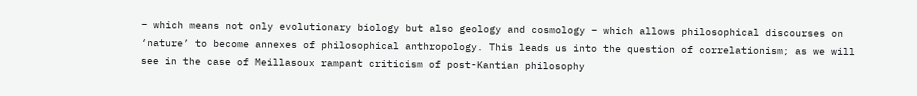– which means not only evolutionary biology but also geology and cosmology – which allows philosophical discourses on ‘nature’ to become annexes of philosophical anthropology. This leads us into the question of correlationism; as we will see in the case of Meillasoux rampant criticism of post-Kantian philosophy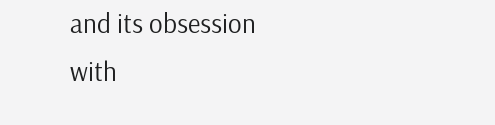and its obsession with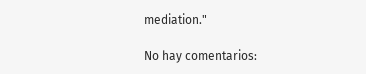mediation."

No hay comentarios: